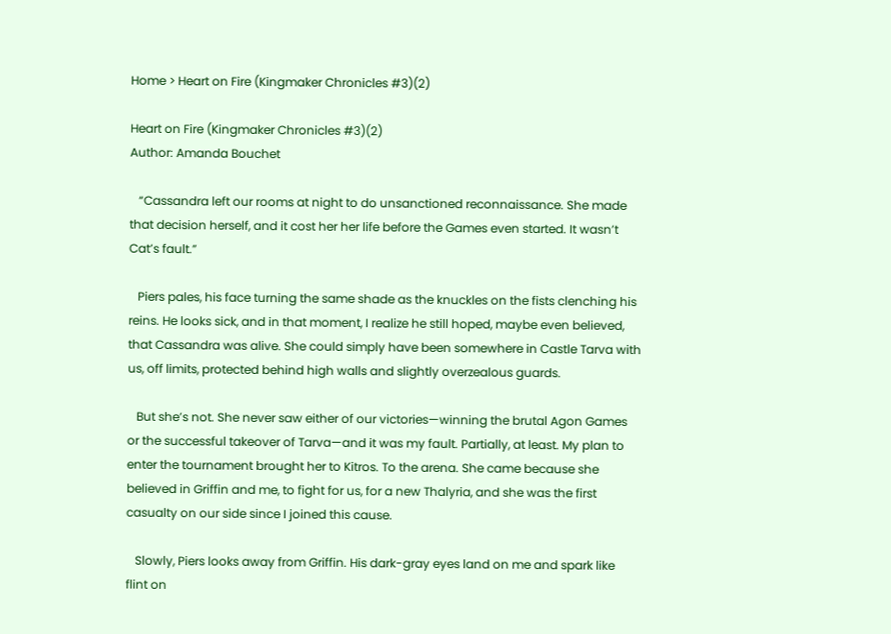Home > Heart on Fire (Kingmaker Chronicles #3)(2)

Heart on Fire (Kingmaker Chronicles #3)(2)
Author: Amanda Bouchet

   “Cassandra left our rooms at night to do unsanctioned reconnaissance. She made that decision herself, and it cost her her life before the Games even started. It wasn’t Cat’s fault.”

   Piers pales, his face turning the same shade as the knuckles on the fists clenching his reins. He looks sick, and in that moment, I realize he still hoped, maybe even believed, that Cassandra was alive. She could simply have been somewhere in Castle Tarva with us, off limits, protected behind high walls and slightly overzealous guards.

   But she’s not. She never saw either of our victories—winning the brutal Agon Games or the successful takeover of Tarva—and it was my fault. Partially, at least. My plan to enter the tournament brought her to Kitros. To the arena. She came because she believed in Griffin and me, to fight for us, for a new Thalyria, and she was the first casualty on our side since I joined this cause.

   Slowly, Piers looks away from Griffin. His dark-gray eyes land on me and spark like flint on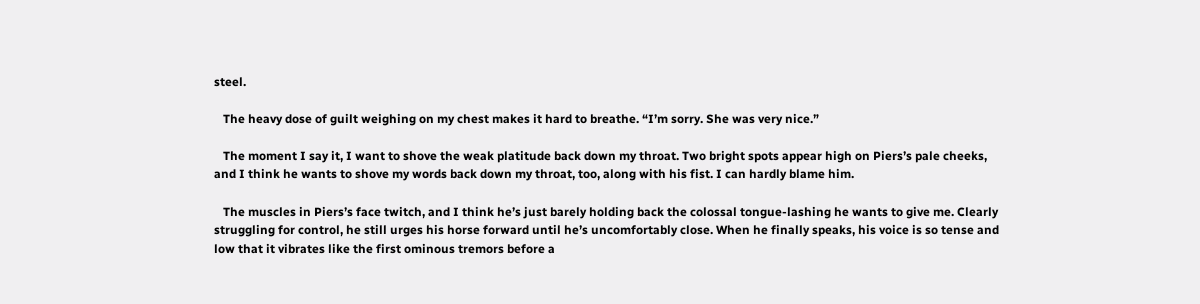steel.

   The heavy dose of guilt weighing on my chest makes it hard to breathe. “I’m sorry. She was very nice.”

   The moment I say it, I want to shove the weak platitude back down my throat. Two bright spots appear high on Piers’s pale cheeks, and I think he wants to shove my words back down my throat, too, along with his fist. I can hardly blame him.

   The muscles in Piers’s face twitch, and I think he’s just barely holding back the colossal tongue-lashing he wants to give me. Clearly struggling for control, he still urges his horse forward until he’s uncomfortably close. When he finally speaks, his voice is so tense and low that it vibrates like the first ominous tremors before a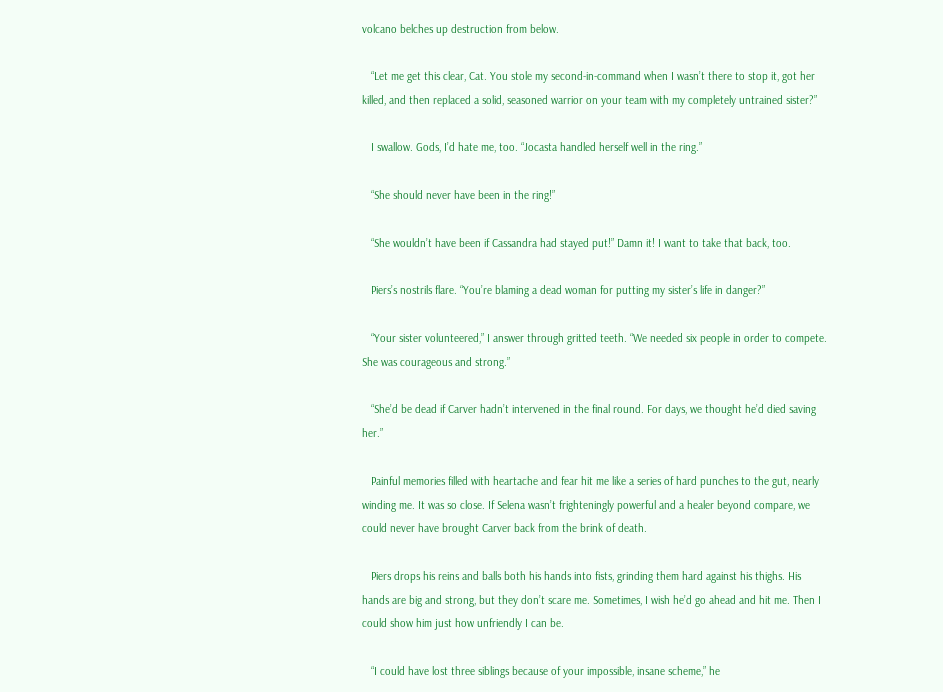volcano belches up destruction from below.

   “Let me get this clear, Cat. You stole my second-in-command when I wasn’t there to stop it, got her killed, and then replaced a solid, seasoned warrior on your team with my completely untrained sister?”

   I swallow. Gods, I’d hate me, too. “Jocasta handled herself well in the ring.”

   “She should never have been in the ring!”

   “She wouldn’t have been if Cassandra had stayed put!” Damn it! I want to take that back, too.

   Piers’s nostrils flare. “You’re blaming a dead woman for putting my sister’s life in danger?”

   “Your sister volunteered,” I answer through gritted teeth. “We needed six people in order to compete. She was courageous and strong.”

   “She’d be dead if Carver hadn’t intervened in the final round. For days, we thought he’d died saving her.”

   Painful memories filled with heartache and fear hit me like a series of hard punches to the gut, nearly winding me. It was so close. If Selena wasn’t frighteningly powerful and a healer beyond compare, we could never have brought Carver back from the brink of death.

   Piers drops his reins and balls both his hands into fists, grinding them hard against his thighs. His hands are big and strong, but they don’t scare me. Sometimes, I wish he’d go ahead and hit me. Then I could show him just how unfriendly I can be.

   “I could have lost three siblings because of your impossible, insane scheme,” he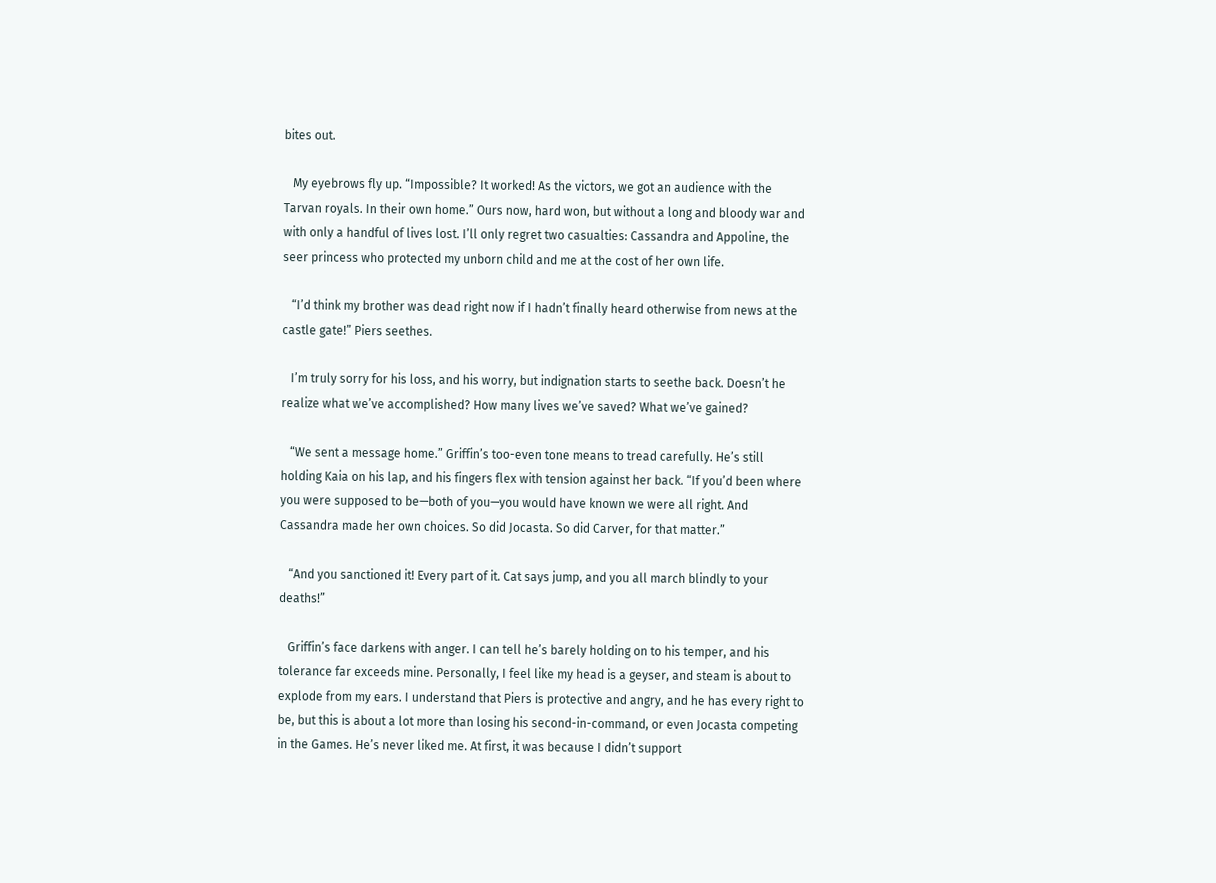bites out.

   My eyebrows fly up. “Impossible? It worked! As the victors, we got an audience with the Tarvan royals. In their own home.” Ours now, hard won, but without a long and bloody war and with only a handful of lives lost. I’ll only regret two casualties: Cassandra and Appoline, the seer princess who protected my unborn child and me at the cost of her own life.

   “I’d think my brother was dead right now if I hadn’t finally heard otherwise from news at the castle gate!” Piers seethes.

   I’m truly sorry for his loss, and his worry, but indignation starts to seethe back. Doesn’t he realize what we’ve accomplished? How many lives we’ve saved? What we’ve gained?

   “We sent a message home.” Griffin’s too-even tone means to tread carefully. He’s still holding Kaia on his lap, and his fingers flex with tension against her back. “If you’d been where you were supposed to be—both of you—you would have known we were all right. And Cassandra made her own choices. So did Jocasta. So did Carver, for that matter.”

   “And you sanctioned it! Every part of it. Cat says jump, and you all march blindly to your deaths!”

   Griffin’s face darkens with anger. I can tell he’s barely holding on to his temper, and his tolerance far exceeds mine. Personally, I feel like my head is a geyser, and steam is about to explode from my ears. I understand that Piers is protective and angry, and he has every right to be, but this is about a lot more than losing his second-in-command, or even Jocasta competing in the Games. He’s never liked me. At first, it was because I didn’t support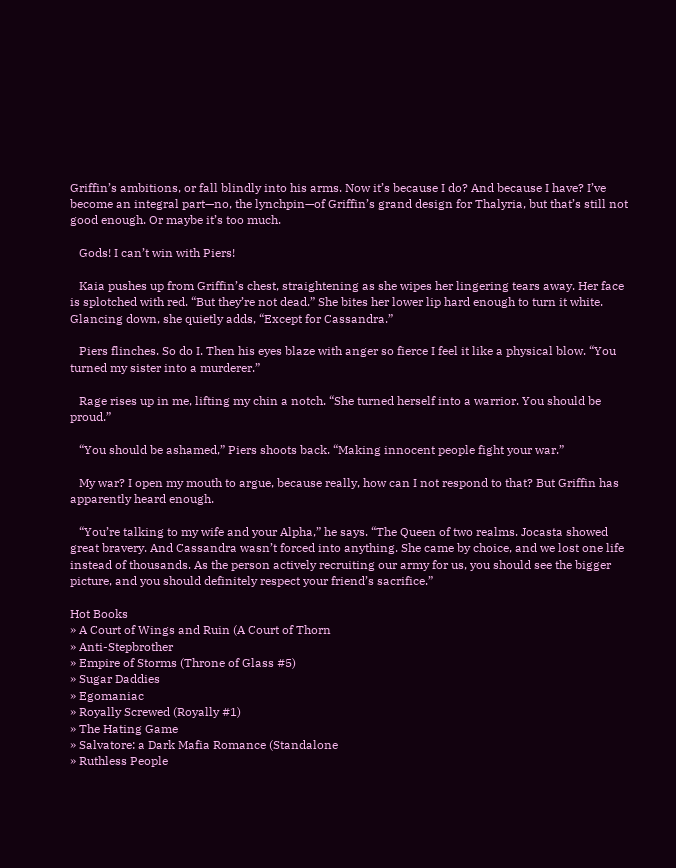Griffin’s ambitions, or fall blindly into his arms. Now it’s because I do? And because I have? I’ve become an integral part—no, the lynchpin—of Griffin’s grand design for Thalyria, but that’s still not good enough. Or maybe it’s too much.

   Gods! I can’t win with Piers!

   Kaia pushes up from Griffin’s chest, straightening as she wipes her lingering tears away. Her face is splotched with red. “But they’re not dead.” She bites her lower lip hard enough to turn it white. Glancing down, she quietly adds, “Except for Cassandra.”

   Piers flinches. So do I. Then his eyes blaze with anger so fierce I feel it like a physical blow. “You turned my sister into a murderer.”

   Rage rises up in me, lifting my chin a notch. “She turned herself into a warrior. You should be proud.”

   “You should be ashamed,” Piers shoots back. “Making innocent people fight your war.”

   My war? I open my mouth to argue, because really, how can I not respond to that? But Griffin has apparently heard enough.

   “You’re talking to my wife and your Alpha,” he says. “The Queen of two realms. Jocasta showed great bravery. And Cassandra wasn’t forced into anything. She came by choice, and we lost one life instead of thousands. As the person actively recruiting our army for us, you should see the bigger picture, and you should definitely respect your friend’s sacrifice.”

Hot Books
» A Court of Wings and Ruin (A Court of Thorn
» Anti-Stepbrother
» Empire of Storms (Throne of Glass #5)
» Sugar Daddies
» Egomaniac
» Royally Screwed (Royally #1)
» The Hating Game
» Salvatore: a Dark Mafia Romance (Standalone
» Ruthless People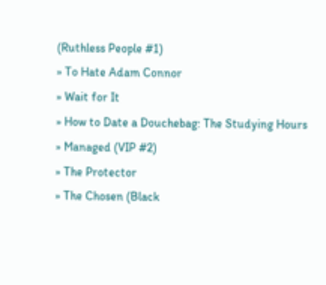(Ruthless People #1)
» To Hate Adam Connor
» Wait for It
» How to Date a Douchebag: The Studying Hours
» Managed (VIP #2)
» The Protector
» The Chosen (Black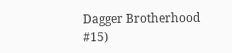Dagger Brotherhood #15)